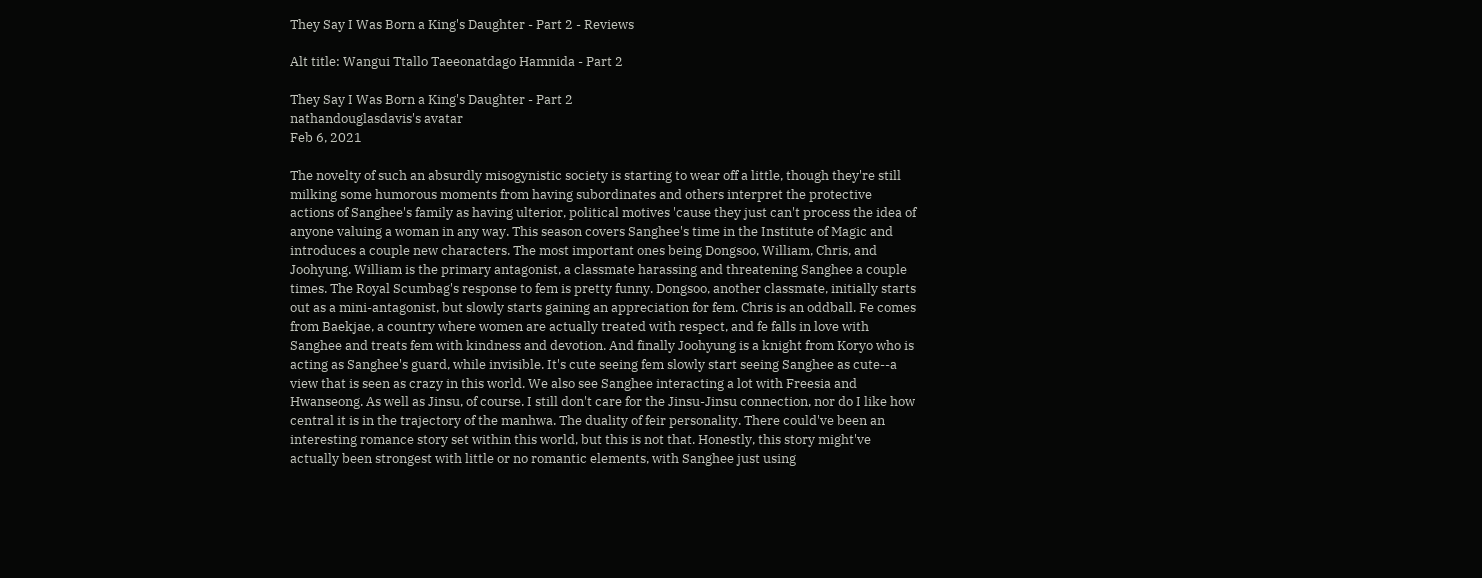They Say I Was Born a King's Daughter - Part 2 - Reviews

Alt title: Wangui Ttallo Taeeonatdago Hamnida - Part 2

They Say I Was Born a King's Daughter - Part 2
nathandouglasdavis's avatar
Feb 6, 2021

The novelty of such an absurdly misogynistic society is starting to wear off a little, though they're still milking some humorous moments from having subordinates and others interpret the protective actions of Sanghee's family as having ulterior, political motives 'cause they just can't process the idea of anyone valuing a woman in any way. This season covers Sanghee's time in the Institute of Magic and introduces a couple new characters. The most important ones being Dongsoo, William, Chris, and Joohyung. William is the primary antagonist, a classmate harassing and threatening Sanghee a couple times. The Royal Scumbag's response to fem is pretty funny. Dongsoo, another classmate, initially starts out as a mini-antagonist, but slowly starts gaining an appreciation for fem. Chris is an oddball. Fe comes from Baekjae, a country where women are actually treated with respect, and fe falls in love with Sanghee and treats fem with kindness and devotion. And finally Joohyung is a knight from Koryo who is acting as Sanghee's guard, while invisible. It's cute seeing fem slowly start seeing Sanghee as cute--a view that is seen as crazy in this world. We also see Sanghee interacting a lot with Freesia and Hwanseong. As well as Jinsu, of course. I still don't care for the Jinsu-Jinsu connection, nor do I like how central it is in the trajectory of the manhwa. The duality of feir personality. There could've been an interesting romance story set within this world, but this is not that. Honestly, this story might've actually been strongest with little or no romantic elements, with Sanghee just using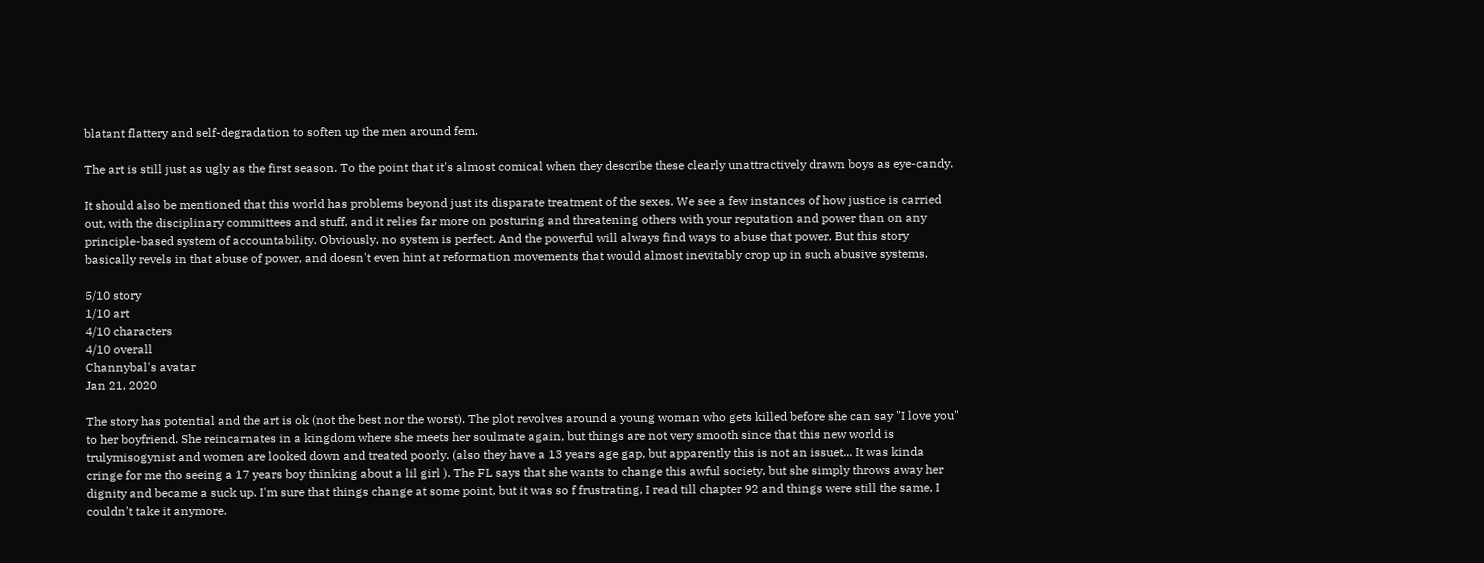blatant flattery and self-degradation to soften up the men around fem.

The art is still just as ugly as the first season. To the point that it's almost comical when they describe these clearly unattractively drawn boys as eye-candy.

It should also be mentioned that this world has problems beyond just its disparate treatment of the sexes. We see a few instances of how justice is carried out, with the disciplinary committees and stuff, and it relies far more on posturing and threatening others with your reputation and power than on any principle-based system of accountability. Obviously, no system is perfect. And the powerful will always find ways to abuse that power. But this story basically revels in that abuse of power, and doesn't even hint at reformation movements that would almost inevitably crop up in such abusive systems.

5/10 story
1/10 art
4/10 characters
4/10 overall
Channybal's avatar
Jan 21, 2020

The story has potential and the art is ok (not the best nor the worst). The plot revolves around a young woman who gets killed before she can say "I love you" to her boyfriend. She reincarnates in a kingdom where she meets her soulmate again, but things are not very smooth since that this new world is trulymisogynist and women are looked down and treated poorly. (also they have a 13 years age gap, but apparently this is not an issuet... It was kinda cringe for me tho seeing a 17 years boy thinking about a lil girl ). The FL says that she wants to change this awful society, but she simply throws away her dignity and became a suck up. I'm sure that things change at some point, but it was so f frustrating, I read till chapter 92 and things were still the same, I couldn't take it anymore.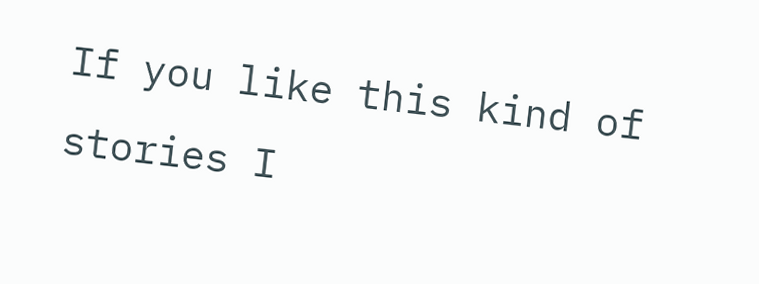If you like this kind of stories I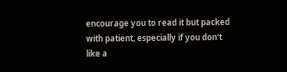encourage you to read it but packed with patient, especially if you don't like a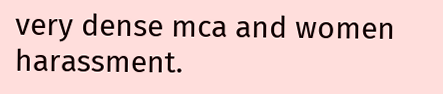very dense mca and women harassment.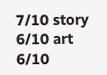7/10 story
6/10 art
6/10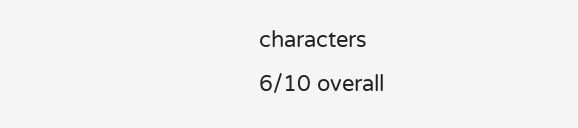characters
6/10 overall